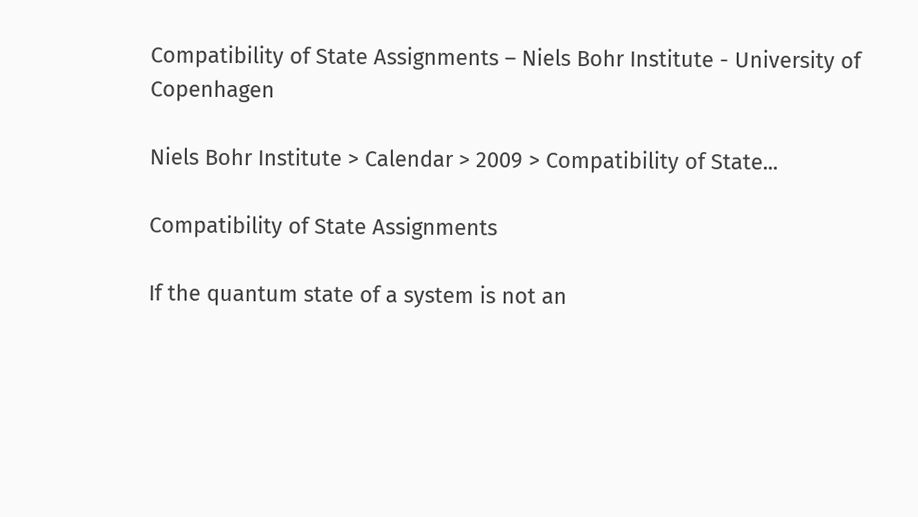Compatibility of State Assignments – Niels Bohr Institute - University of Copenhagen

Niels Bohr Institute > Calendar > 2009 > Compatibility of State...

Compatibility of State Assignments

If the quantum state of a system is not an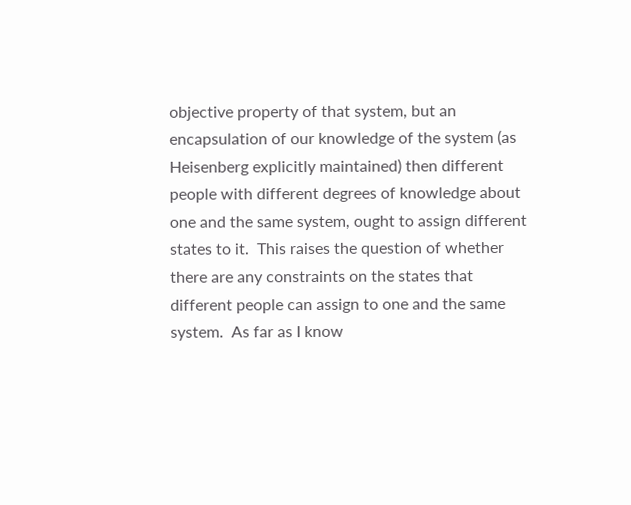objective property of that system, but an encapsulation of our knowledge of the system (as Heisenberg explicitly maintained) then different people with different degrees of knowledge about one and the same system, ought to assign different states to it.  This raises the question of whether there are any constraints on the states that different people can assign to one and the same system.  As far as I know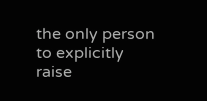the only person to explicitly raise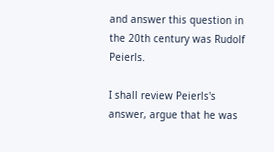and answer this question in the 20th century was Rudolf Peierls.

I shall review Peierls's answer, argue that he was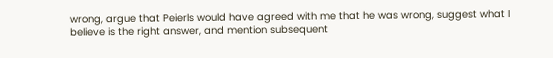wrong, argue that Peierls would have agreed with me that he was wrong, suggest what I believe is the right answer, and mention subsequent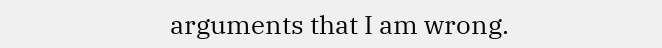arguments that I am wrong.